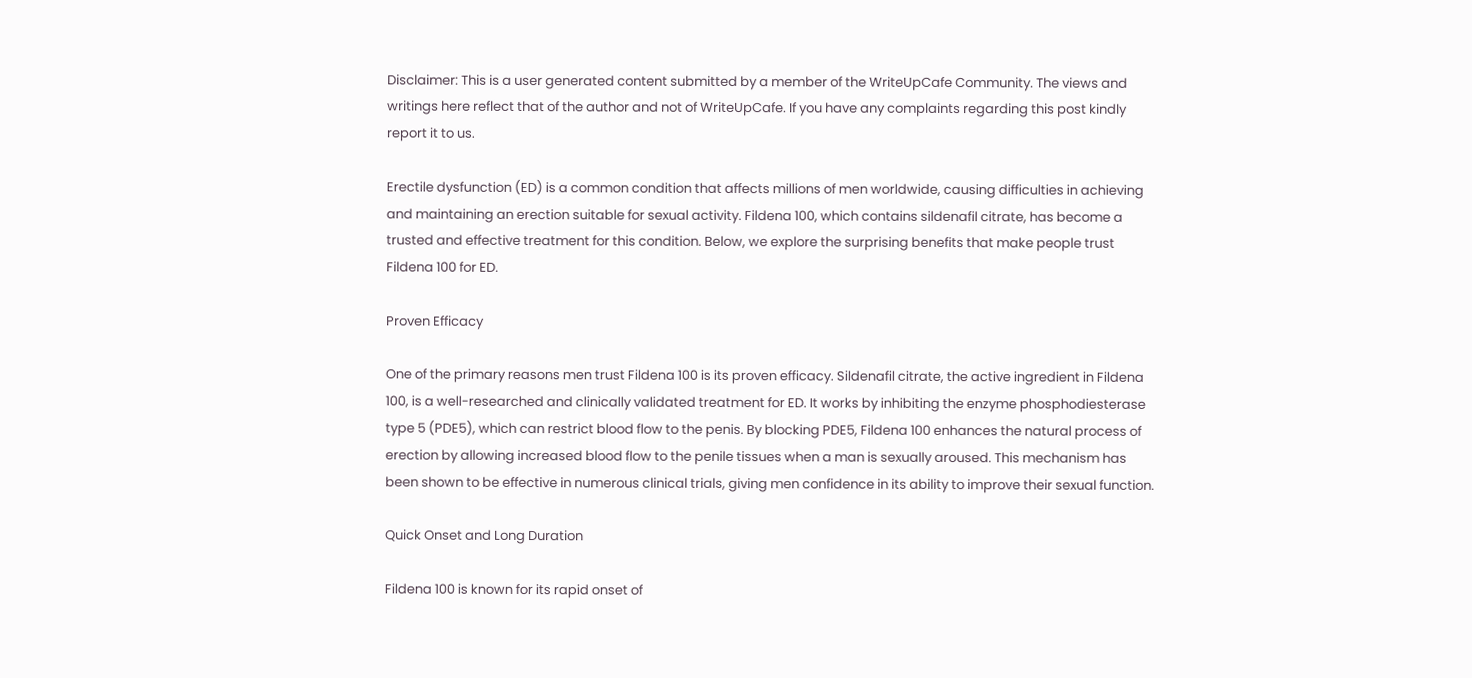Disclaimer: This is a user generated content submitted by a member of the WriteUpCafe Community. The views and writings here reflect that of the author and not of WriteUpCafe. If you have any complaints regarding this post kindly report it to us.

Erectile dysfunction (ED) is a common condition that affects millions of men worldwide, causing difficulties in achieving and maintaining an erection suitable for sexual activity. Fildena 100, which contains sildenafil citrate, has become a trusted and effective treatment for this condition. Below, we explore the surprising benefits that make people trust Fildena 100 for ED.

Proven Efficacy

One of the primary reasons men trust Fildena 100 is its proven efficacy. Sildenafil citrate, the active ingredient in Fildena 100, is a well-researched and clinically validated treatment for ED. It works by inhibiting the enzyme phosphodiesterase type 5 (PDE5), which can restrict blood flow to the penis. By blocking PDE5, Fildena 100 enhances the natural process of erection by allowing increased blood flow to the penile tissues when a man is sexually aroused. This mechanism has been shown to be effective in numerous clinical trials, giving men confidence in its ability to improve their sexual function.

Quick Onset and Long Duration

Fildena 100 is known for its rapid onset of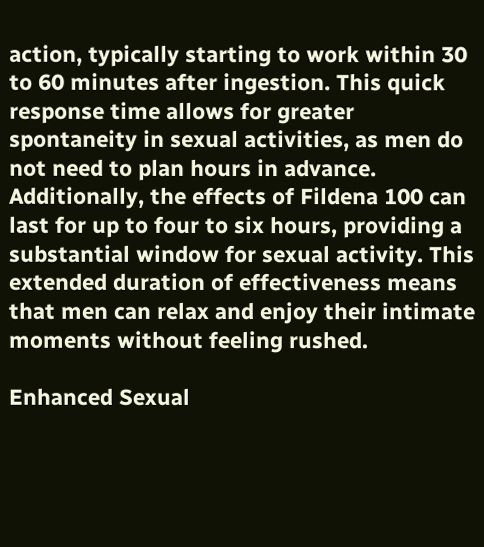action, typically starting to work within 30 to 60 minutes after ingestion. This quick response time allows for greater spontaneity in sexual activities, as men do not need to plan hours in advance. Additionally, the effects of Fildena 100 can last for up to four to six hours, providing a substantial window for sexual activity. This extended duration of effectiveness means that men can relax and enjoy their intimate moments without feeling rushed.

Enhanced Sexual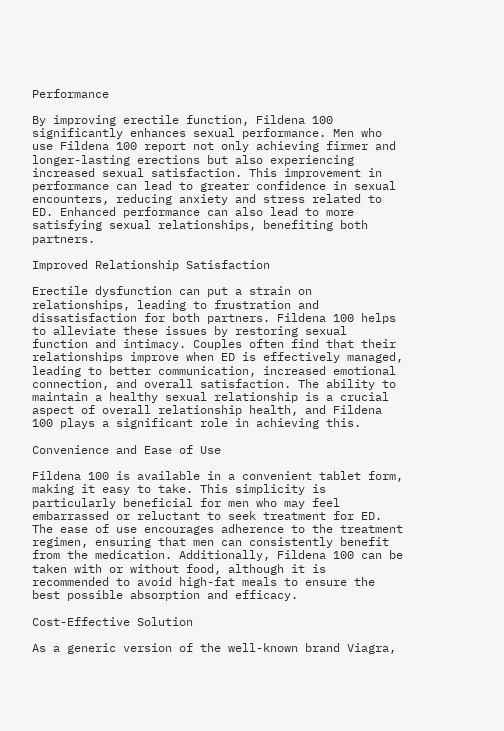Performance

By improving erectile function, Fildena 100 significantly enhances sexual performance. Men who use Fildena 100 report not only achieving firmer and longer-lasting erections but also experiencing increased sexual satisfaction. This improvement in performance can lead to greater confidence in sexual encounters, reducing anxiety and stress related to ED. Enhanced performance can also lead to more satisfying sexual relationships, benefiting both partners.

Improved Relationship Satisfaction

Erectile dysfunction can put a strain on relationships, leading to frustration and dissatisfaction for both partners. Fildena 100 helps to alleviate these issues by restoring sexual function and intimacy. Couples often find that their relationships improve when ED is effectively managed, leading to better communication, increased emotional connection, and overall satisfaction. The ability to maintain a healthy sexual relationship is a crucial aspect of overall relationship health, and Fildena 100 plays a significant role in achieving this.

Convenience and Ease of Use

Fildena 100 is available in a convenient tablet form, making it easy to take. This simplicity is particularly beneficial for men who may feel embarrassed or reluctant to seek treatment for ED. The ease of use encourages adherence to the treatment regimen, ensuring that men can consistently benefit from the medication. Additionally, Fildena 100 can be taken with or without food, although it is recommended to avoid high-fat meals to ensure the best possible absorption and efficacy.

Cost-Effective Solution

As a generic version of the well-known brand Viagra,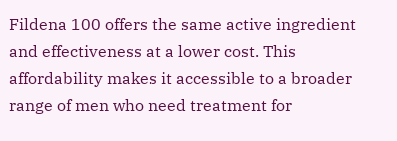Fildena 100 offers the same active ingredient and effectiveness at a lower cost. This affordability makes it accessible to a broader range of men who need treatment for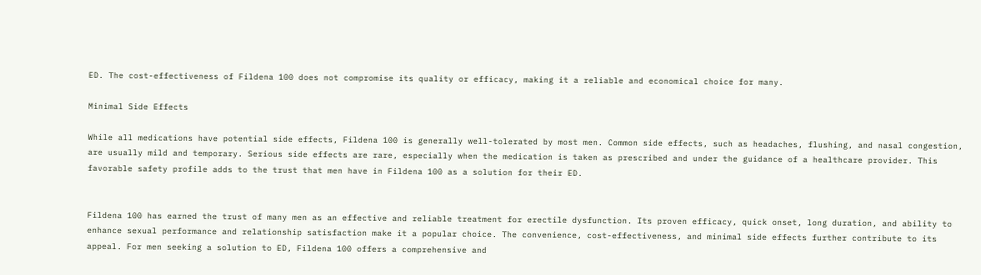ED. The cost-effectiveness of Fildena 100 does not compromise its quality or efficacy, making it a reliable and economical choice for many.

Minimal Side Effects

While all medications have potential side effects, Fildena 100 is generally well-tolerated by most men. Common side effects, such as headaches, flushing, and nasal congestion, are usually mild and temporary. Serious side effects are rare, especially when the medication is taken as prescribed and under the guidance of a healthcare provider. This favorable safety profile adds to the trust that men have in Fildena 100 as a solution for their ED.


Fildena 100 has earned the trust of many men as an effective and reliable treatment for erectile dysfunction. Its proven efficacy, quick onset, long duration, and ability to enhance sexual performance and relationship satisfaction make it a popular choice. The convenience, cost-effectiveness, and minimal side effects further contribute to its appeal. For men seeking a solution to ED, Fildena 100 offers a comprehensive and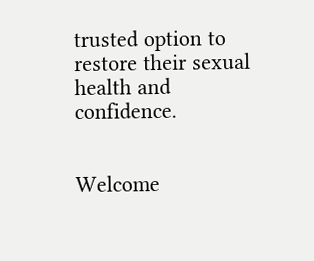trusted option to restore their sexual health and confidence.


Welcome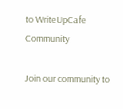to WriteUpCafe Community

Join our community to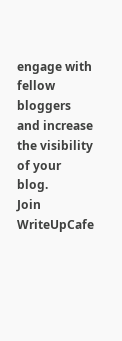engage with fellow bloggers and increase the visibility of your blog.
Join WriteUpCafe